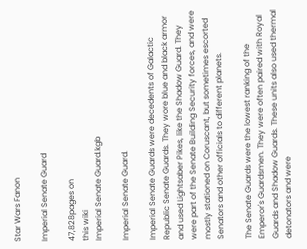Star Wars Fanon

Imperial Senate Guard

47,828pages on
this wiki
Imperial Senate Guard.kgb

Imperial Senate Guard.

Imperial Senate Guards were decedents of Galactic Republic Senate Guards. They wore blue and black armor and used Lightsaber Pikes, like the Shadow Guard. They were part of the Senate Building Security forces, and were mostly stationed on Coruscant, but sometimes escorted Senators and other officials to different planets.

The Senate Guards were the lowest ranking of the Emperor's Guardsmen. They were often paired with Royal Guards and Shadow Guards. These units also used thermal detonators and were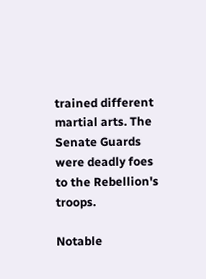trained different martial arts. The Senate Guards were deadly foes to the Rebellion's troops.

Notable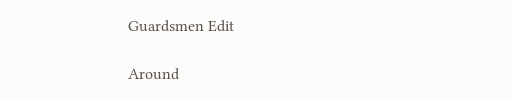Guardsmen Edit

Around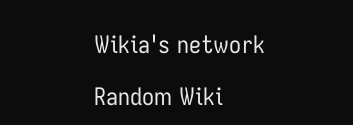Wikia's network

Random Wiki